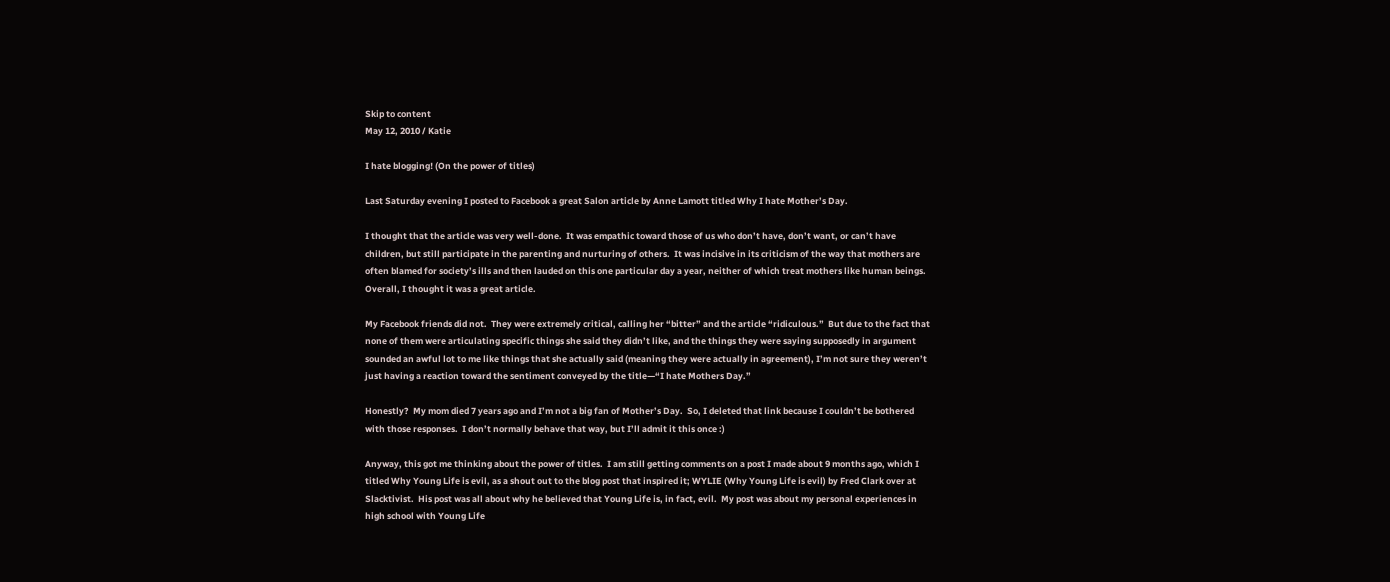Skip to content
May 12, 2010 / Katie

I hate blogging! (On the power of titles)

Last Saturday evening I posted to Facebook a great Salon article by Anne Lamott titled Why I hate Mother’s Day.

I thought that the article was very well-done.  It was empathic toward those of us who don’t have, don’t want, or can’t have children, but still participate in the parenting and nurturing of others.  It was incisive in its criticism of the way that mothers are often blamed for society’s ills and then lauded on this one particular day a year, neither of which treat mothers like human beings.  Overall, I thought it was a great article.

My Facebook friends did not.  They were extremely critical, calling her “bitter” and the article “ridiculous.”  But due to the fact that none of them were articulating specific things she said they didn’t like, and the things they were saying supposedly in argument sounded an awful lot to me like things that she actually said (meaning they were actually in agreement), I’m not sure they weren’t just having a reaction toward the sentiment conveyed by the title—“I hate Mothers Day.”

Honestly?  My mom died 7 years ago and I’m not a big fan of Mother’s Day.  So, I deleted that link because I couldn’t be bothered with those responses.  I don’t normally behave that way, but I’ll admit it this once :)

Anyway, this got me thinking about the power of titles.  I am still getting comments on a post I made about 9 months ago, which I titled Why Young Life is evil, as a shout out to the blog post that inspired it; WYLIE (Why Young Life is evil) by Fred Clark over at Slacktivist.  His post was all about why he believed that Young Life is, in fact, evil.  My post was about my personal experiences in high school with Young Life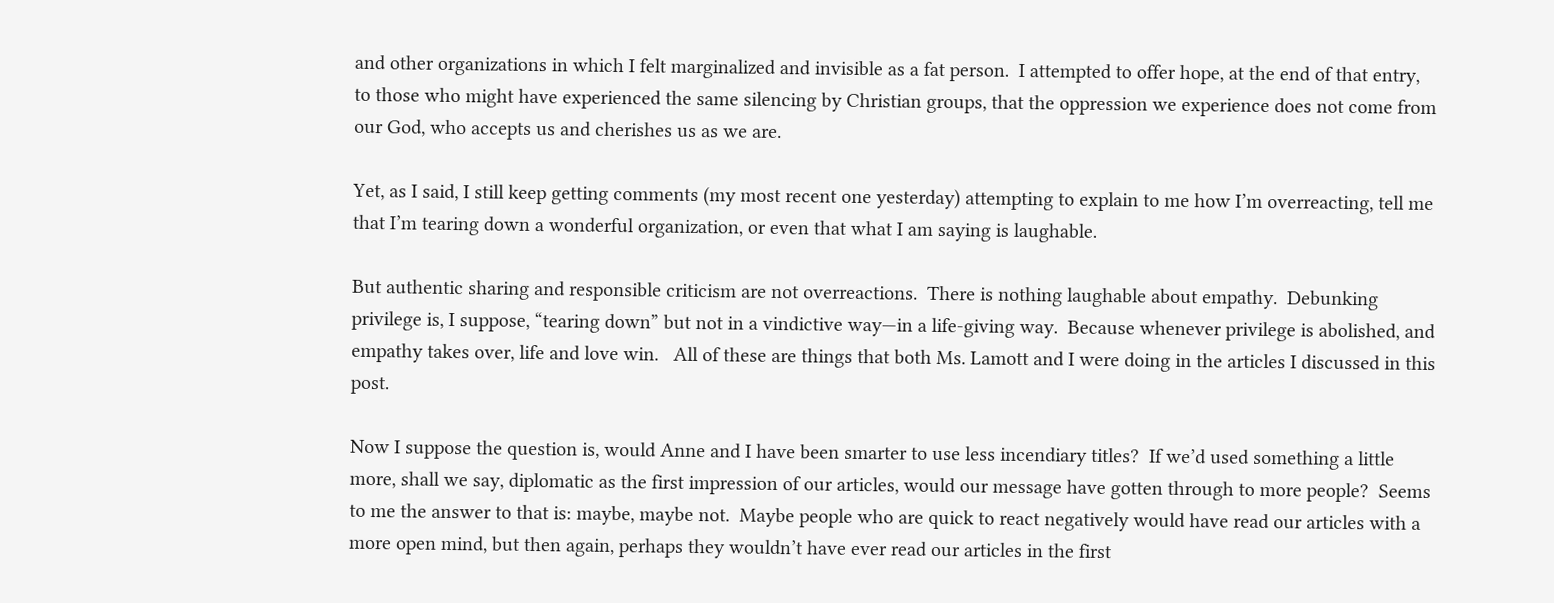and other organizations in which I felt marginalized and invisible as a fat person.  I attempted to offer hope, at the end of that entry, to those who might have experienced the same silencing by Christian groups, that the oppression we experience does not come from our God, who accepts us and cherishes us as we are.

Yet, as I said, I still keep getting comments (my most recent one yesterday) attempting to explain to me how I’m overreacting, tell me that I’m tearing down a wonderful organization, or even that what I am saying is laughable.

But authentic sharing and responsible criticism are not overreactions.  There is nothing laughable about empathy.  Debunking privilege is, I suppose, “tearing down” but not in a vindictive way—in a life-giving way.  Because whenever privilege is abolished, and empathy takes over, life and love win.   All of these are things that both Ms. Lamott and I were doing in the articles I discussed in this post.

Now I suppose the question is, would Anne and I have been smarter to use less incendiary titles?  If we’d used something a little more, shall we say, diplomatic as the first impression of our articles, would our message have gotten through to more people?  Seems to me the answer to that is: maybe, maybe not.  Maybe people who are quick to react negatively would have read our articles with a more open mind, but then again, perhaps they wouldn’t have ever read our articles in the first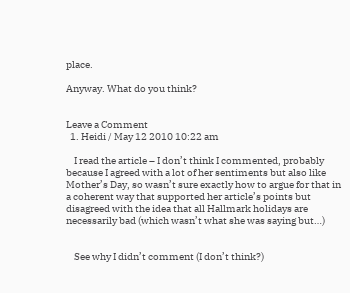place.

Anyway. What do you think?


Leave a Comment
  1. Heidi / May 12 2010 10:22 am

    I read the article – I don’t think I commented, probably because I agreed with a lot of her sentiments but also like Mother’s Day, so wasn’t sure exactly how to argue for that in a coherent way that supported her article’s points but disagreed with the idea that all Hallmark holidays are necessarily bad (which wasn’t what she was saying but…)


    See why I didn’t comment (I don’t think?)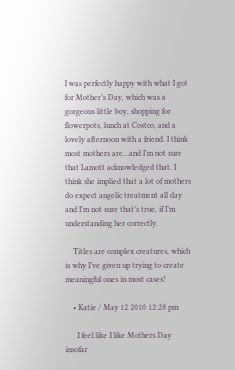I was perfectly happy with what I got for Mother’s Day, which was a gorgeous little boy, shopping for flowerpots, lunch at Costco, and a lovely afternoon with a friend. I think most mothers are…and I’m not sure that Lamott acknowledged that. I think she implied that a lot of mothers do expect angelic treatment all day and I’m not sure that’s true, if I’m understanding her correctly.

    Titles are complex creatures, which is why I’ve given up trying to create meaningful ones in most cases!

    • Katie / May 12 2010 12:28 pm

      I feel like I like Mothers Day insofar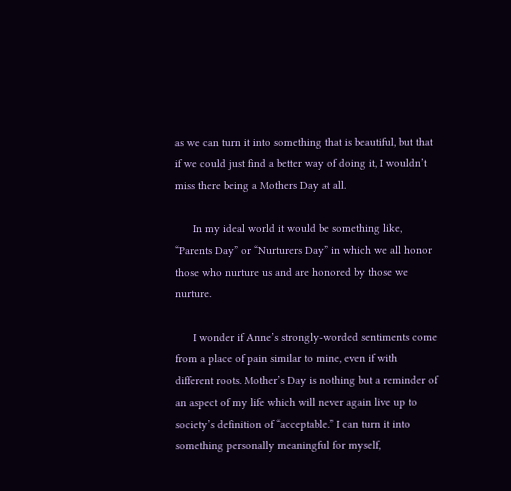as we can turn it into something that is beautiful, but that if we could just find a better way of doing it, I wouldn’t miss there being a Mothers Day at all.

      In my ideal world it would be something like, “Parents Day” or “Nurturers Day” in which we all honor those who nurture us and are honored by those we nurture.

      I wonder if Anne’s strongly-worded sentiments come from a place of pain similar to mine, even if with different roots. Mother’s Day is nothing but a reminder of an aspect of my life which will never again live up to society’s definition of “acceptable.” I can turn it into something personally meaningful for myself,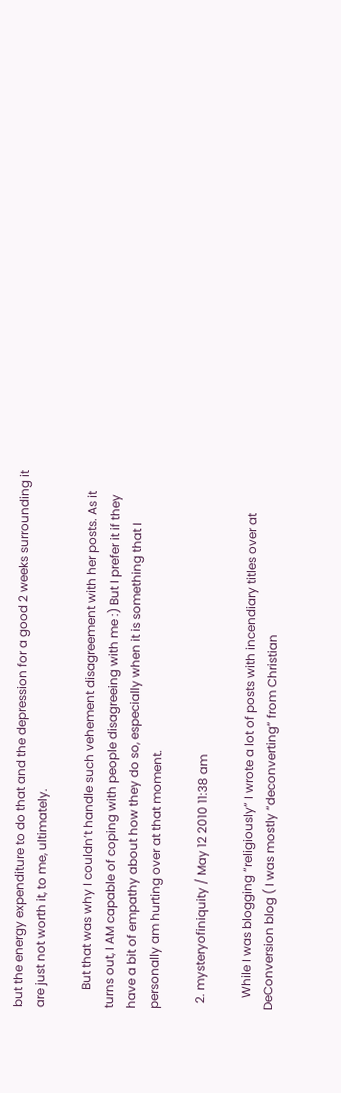but the energy expenditure to do that and the depression for a good 2 weeks surrounding it are just not worth it, to me, ultimately.

      But that was why I couldn’t handle such vehement disagreement with her posts. As it turns out, I AM capable of coping with people disagreeing with me :) But I prefer it if they have a bit of empathy about how they do so, especially when it is something that I personally am hurting over at that moment.

  2. mysteryofiniquity / May 12 2010 11:38 am

    While I was blogging “religiously” I wrote a lot of posts with incendiary titles over at DeConversion blog ( I was mostly “deconverting” from Christian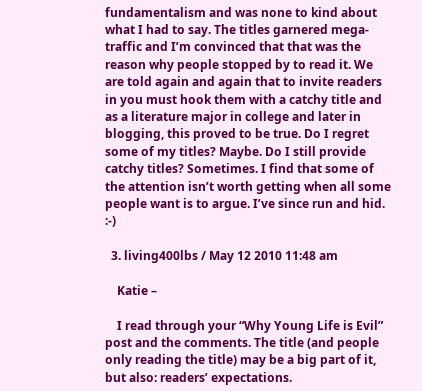fundamentalism and was none to kind about what I had to say. The titles garnered mega-traffic and I’m convinced that that was the reason why people stopped by to read it. We are told again and again that to invite readers in you must hook them with a catchy title and as a literature major in college and later in blogging, this proved to be true. Do I regret some of my titles? Maybe. Do I still provide catchy titles? Sometimes. I find that some of the attention isn’t worth getting when all some people want is to argue. I’ve since run and hid. :-)

  3. living400lbs / May 12 2010 11:48 am

    Katie –

    I read through your “Why Young Life is Evil” post and the comments. The title (and people only reading the title) may be a big part of it, but also: readers’ expectations.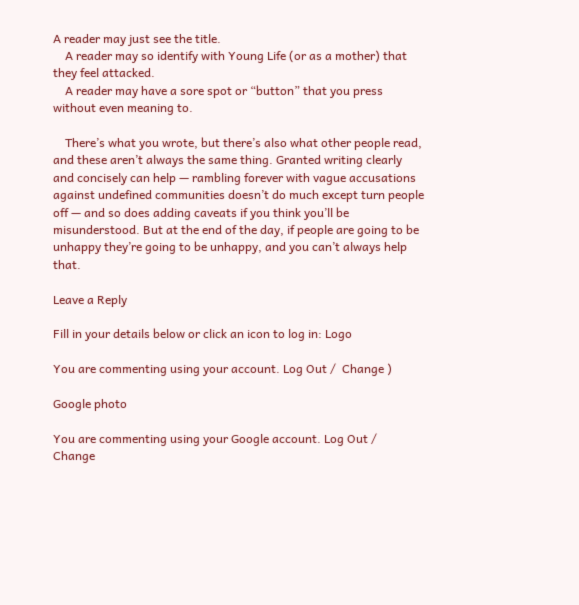A reader may just see the title.
    A reader may so identify with Young Life (or as a mother) that they feel attacked.
    A reader may have a sore spot or “button” that you press without even meaning to.

    There’s what you wrote, but there’s also what other people read, and these aren’t always the same thing. Granted writing clearly and concisely can help — rambling forever with vague accusations against undefined communities doesn’t do much except turn people off — and so does adding caveats if you think you’ll be misunderstood. But at the end of the day, if people are going to be unhappy they’re going to be unhappy, and you can’t always help that.

Leave a Reply

Fill in your details below or click an icon to log in: Logo

You are commenting using your account. Log Out /  Change )

Google photo

You are commenting using your Google account. Log Out /  Change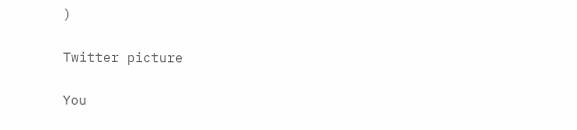)

Twitter picture

You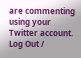are commenting using your Twitter account. Log Out /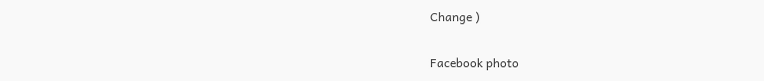Change )

Facebook photo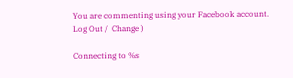You are commenting using your Facebook account. Log Out /  Change )

Connecting to %s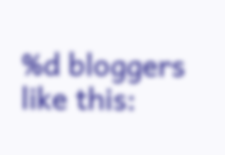%d bloggers like this: